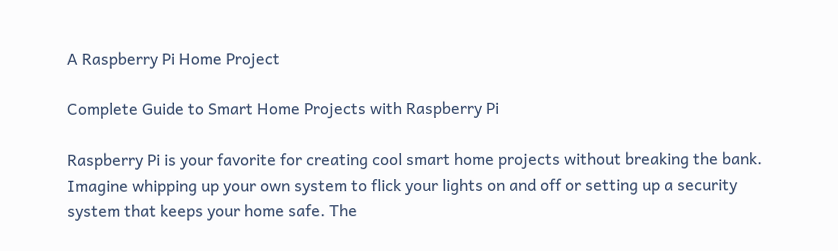A Raspberry Pi Home Project

Complete Guide to Smart Home Projects with Raspberry Pi

Raspberry Pi is your favorite for creating cool smart home projects without breaking the bank. Imagine whipping up your own system to flick your lights on and off or setting up a security system that keeps your home safe. The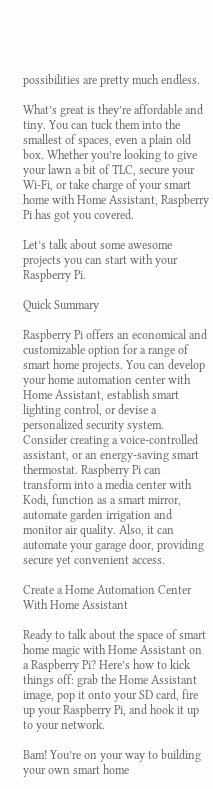possibilities are pretty much endless.

What’s great is they’re affordable and tiny. You can tuck them into the smallest of spaces, even a plain old box. Whether you’re looking to give your lawn a bit of TLC, secure your Wi-Fi, or take charge of your smart home with Home Assistant, Raspberry Pi has got you covered.

Let’s talk about some awesome projects you can start with your Raspberry Pi.

Quick Summary

Raspberry Pi offers an economical and customizable option for a range of smart home projects. You can develop your home automation center with Home Assistant, establish smart lighting control, or devise a personalized security system. Consider creating a voice-controlled assistant, or an energy-saving smart thermostat. Raspberry Pi can transform into a media center with Kodi, function as a smart mirror, automate garden irrigation and monitor air quality. Also, it can automate your garage door, providing secure yet convenient access.

Create a Home Automation Center With Home Assistant

Ready to talk about the space of smart home magic with Home Assistant on a Raspberry Pi? Here’s how to kick things off: grab the Home Assistant image, pop it onto your SD card, fire up your Raspberry Pi, and hook it up to your network.

Bam! You’re on your way to building your own smart home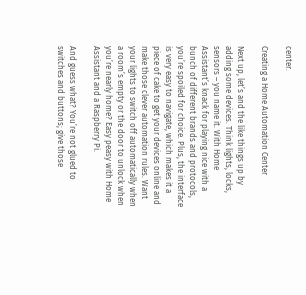center.

Creating a Home Automation Center

Next up, let’s and the like things up by adding some devices. Think lights, locks, sensors – you name it. With Home Assistant’s knack for playing nice with a bunch of different brands and protocols, you’re spoiled for choice. Plus, the interface is very easy to navigate, which makes it a piece of cake to get your devices online and make those clever automation rules. Want your lights to switch off automatically when a room’s empty or the door to unlock when you’re nearly home? Easy peasy with Home Assistant and a Raspberry Pi.

And guess what? You’re not glued to switches and buttons; give those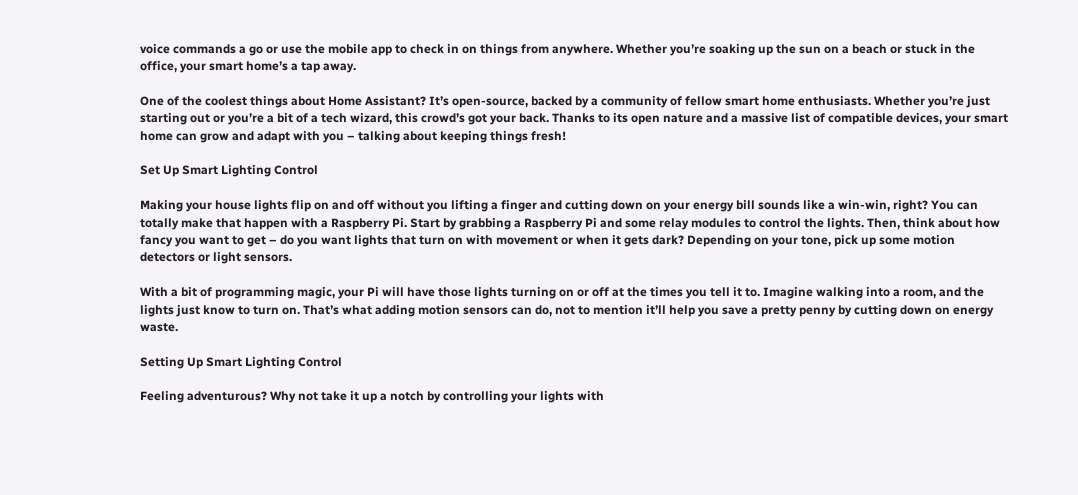voice commands a go or use the mobile app to check in on things from anywhere. Whether you’re soaking up the sun on a beach or stuck in the office, your smart home’s a tap away.

One of the coolest things about Home Assistant? It’s open-source, backed by a community of fellow smart home enthusiasts. Whether you’re just starting out or you’re a bit of a tech wizard, this crowd’s got your back. Thanks to its open nature and a massive list of compatible devices, your smart home can grow and adapt with you – talking about keeping things fresh!

Set Up Smart Lighting Control

Making your house lights flip on and off without you lifting a finger and cutting down on your energy bill sounds like a win-win, right? You can totally make that happen with a Raspberry Pi. Start by grabbing a Raspberry Pi and some relay modules to control the lights. Then, think about how fancy you want to get – do you want lights that turn on with movement or when it gets dark? Depending on your tone, pick up some motion detectors or light sensors.

With a bit of programming magic, your Pi will have those lights turning on or off at the times you tell it to. Imagine walking into a room, and the lights just know to turn on. That’s what adding motion sensors can do, not to mention it’ll help you save a pretty penny by cutting down on energy waste.

Setting Up Smart Lighting Control

Feeling adventurous? Why not take it up a notch by controlling your lights with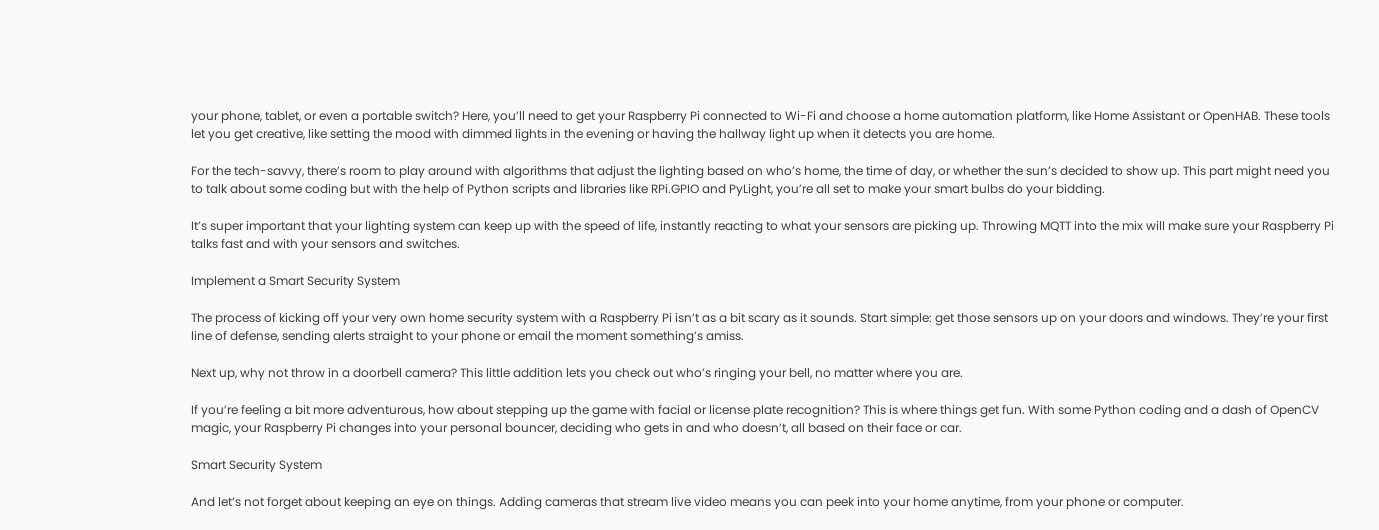your phone, tablet, or even a portable switch? Here, you’ll need to get your Raspberry Pi connected to Wi-Fi and choose a home automation platform, like Home Assistant or OpenHAB. These tools let you get creative, like setting the mood with dimmed lights in the evening or having the hallway light up when it detects you are home.

For the tech-savvy, there’s room to play around with algorithms that adjust the lighting based on who’s home, the time of day, or whether the sun’s decided to show up. This part might need you to talk about some coding but with the help of Python scripts and libraries like RPi.GPIO and PyLight, you’re all set to make your smart bulbs do your bidding.

It’s super important that your lighting system can keep up with the speed of life, instantly reacting to what your sensors are picking up. Throwing MQTT into the mix will make sure your Raspberry Pi talks fast and with your sensors and switches.

Implement a Smart Security System

The process of kicking off your very own home security system with a Raspberry Pi isn’t as a bit scary as it sounds. Start simple: get those sensors up on your doors and windows. They’re your first line of defense, sending alerts straight to your phone or email the moment something’s amiss.

Next up, why not throw in a doorbell camera? This little addition lets you check out who’s ringing your bell, no matter where you are.

If you’re feeling a bit more adventurous, how about stepping up the game with facial or license plate recognition? This is where things get fun. With some Python coding and a dash of OpenCV magic, your Raspberry Pi changes into your personal bouncer, deciding who gets in and who doesn’t, all based on their face or car.

Smart Security System

And let’s not forget about keeping an eye on things. Adding cameras that stream live video means you can peek into your home anytime, from your phone or computer.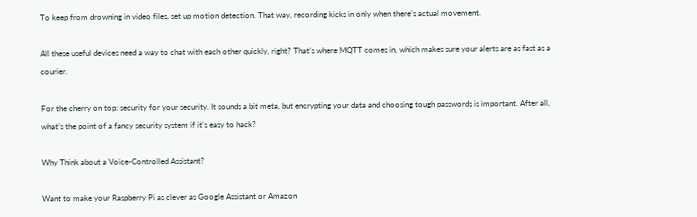To keep from drowning in video files, set up motion detection. That way, recording kicks in only when there’s actual movement.

All these useful devices need a way to chat with each other quickly, right? That’s where MQTT comes in, which makes sure your alerts are as fast as a courier.

For the cherry on top: security for your security. It sounds a bit meta, but encrypting your data and choosing tough passwords is important. After all, what’s the point of a fancy security system if it’s easy to hack?

Why Think about a Voice-Controlled Assistant?

Want to make your Raspberry Pi as clever as Google Assistant or Amazon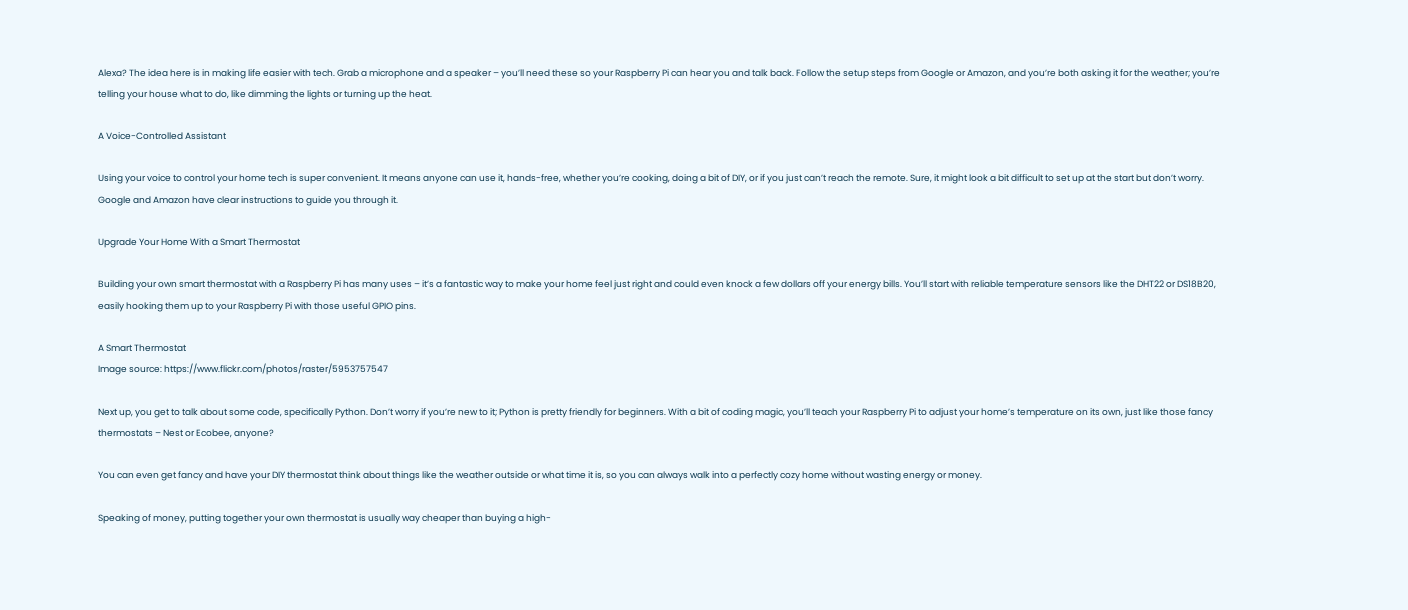Alexa? The idea here is in making life easier with tech. Grab a microphone and a speaker – you’ll need these so your Raspberry Pi can hear you and talk back. Follow the setup steps from Google or Amazon, and you’re both asking it for the weather; you’re telling your house what to do, like dimming the lights or turning up the heat.

A Voice-Controlled Assistant

Using your voice to control your home tech is super convenient. It means anyone can use it, hands-free, whether you’re cooking, doing a bit of DIY, or if you just can’t reach the remote. Sure, it might look a bit difficult to set up at the start but don’t worry. Google and Amazon have clear instructions to guide you through it.

Upgrade Your Home With a Smart Thermostat

Building your own smart thermostat with a Raspberry Pi has many uses – it’s a fantastic way to make your home feel just right and could even knock a few dollars off your energy bills. You’ll start with reliable temperature sensors like the DHT22 or DS18B20, easily hooking them up to your Raspberry Pi with those useful GPIO pins.

A Smart Thermostat
Image source: https://www.flickr.com/photos/raster/5953757547

Next up, you get to talk about some code, specifically Python. Don’t worry if you’re new to it; Python is pretty friendly for beginners. With a bit of coding magic, you’ll teach your Raspberry Pi to adjust your home’s temperature on its own, just like those fancy thermostats – Nest or Ecobee, anyone?

You can even get fancy and have your DIY thermostat think about things like the weather outside or what time it is, so you can always walk into a perfectly cozy home without wasting energy or money.

Speaking of money, putting together your own thermostat is usually way cheaper than buying a high-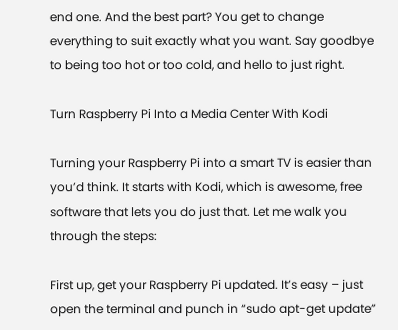end one. And the best part? You get to change everything to suit exactly what you want. Say goodbye to being too hot or too cold, and hello to just right.

Turn Raspberry Pi Into a Media Center With Kodi

Turning your Raspberry Pi into a smart TV is easier than you’d think. It starts with Kodi, which is awesome, free software that lets you do just that. Let me walk you through the steps:

First up, get your Raspberry Pi updated. It’s easy – just open the terminal and punch in “sudo apt-get update”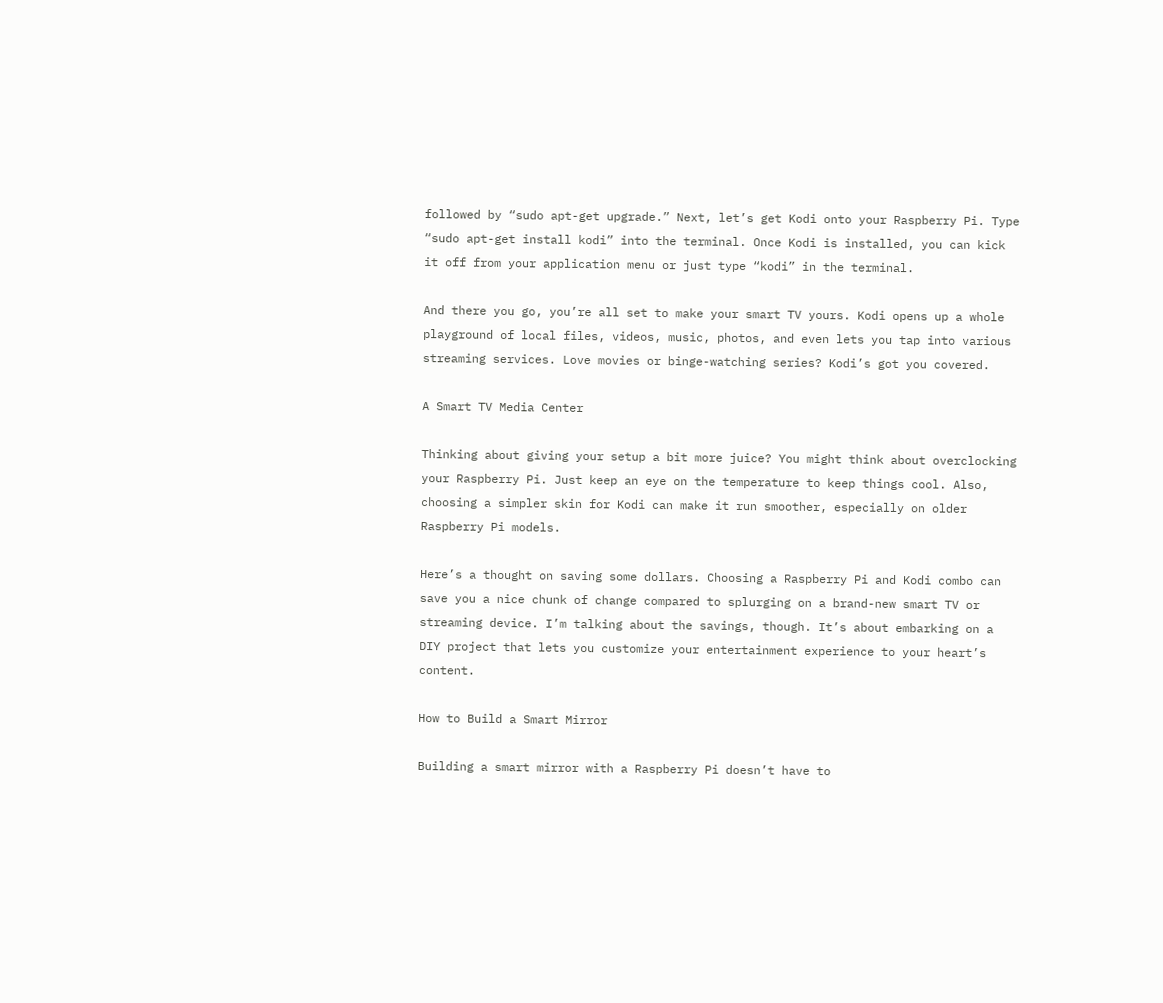followed by “sudo apt-get upgrade.” Next, let’s get Kodi onto your Raspberry Pi. Type “sudo apt-get install kodi” into the terminal. Once Kodi is installed, you can kick it off from your application menu or just type “kodi” in the terminal.

And there you go, you’re all set to make your smart TV yours. Kodi opens up a whole playground of local files, videos, music, photos, and even lets you tap into various streaming services. Love movies or binge-watching series? Kodi’s got you covered.

A Smart TV Media Center

Thinking about giving your setup a bit more juice? You might think about overclocking your Raspberry Pi. Just keep an eye on the temperature to keep things cool. Also, choosing a simpler skin for Kodi can make it run smoother, especially on older Raspberry Pi models.

Here’s a thought on saving some dollars. Choosing a Raspberry Pi and Kodi combo can save you a nice chunk of change compared to splurging on a brand-new smart TV or streaming device. I’m talking about the savings, though. It’s about embarking on a DIY project that lets you customize your entertainment experience to your heart’s content.

How to Build a Smart Mirror

Building a smart mirror with a Raspberry Pi doesn’t have to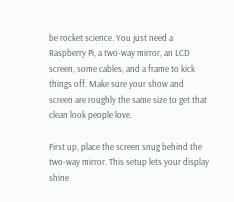be rocket science. You just need a Raspberry Pi, a two-way mirror, an LCD screen, some cables, and a frame to kick things off. Make sure your show and screen are roughly the same size to get that clean look people love.

First up, place the screen snug behind the two-way mirror. This setup lets your display shine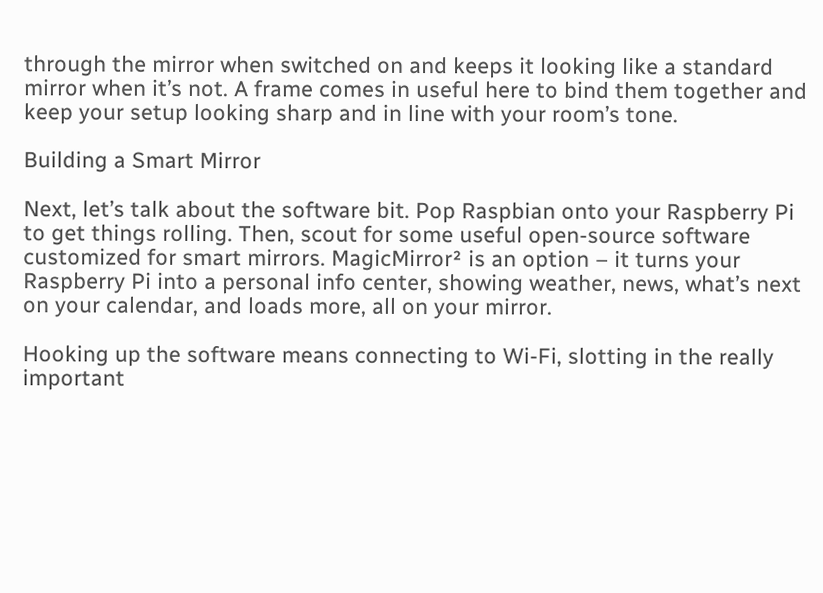through the mirror when switched on and keeps it looking like a standard mirror when it’s not. A frame comes in useful here to bind them together and keep your setup looking sharp and in line with your room’s tone.

Building a Smart Mirror

Next, let’s talk about the software bit. Pop Raspbian onto your Raspberry Pi to get things rolling. Then, scout for some useful open-source software customized for smart mirrors. MagicMirror² is an option – it turns your Raspberry Pi into a personal info center, showing weather, news, what’s next on your calendar, and loads more, all on your mirror.

Hooking up the software means connecting to Wi-Fi, slotting in the really important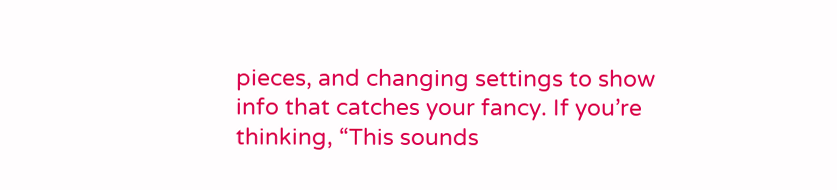pieces, and changing settings to show info that catches your fancy. If you’re thinking, “This sounds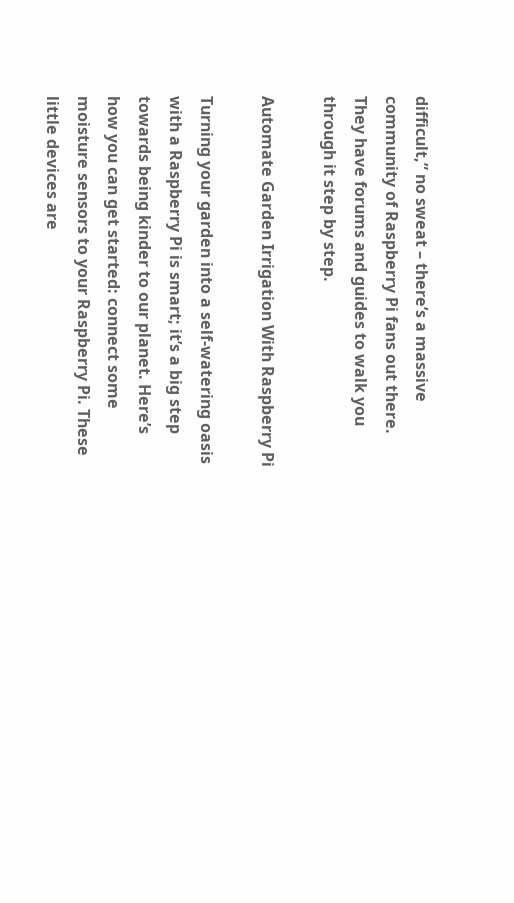difficult,” no sweat – there’s a massive community of Raspberry Pi fans out there. They have forums and guides to walk you through it step by step.

Automate Garden Irrigation With Raspberry Pi

Turning your garden into a self-watering oasis with a Raspberry Pi is smart; it’s a big step towards being kinder to our planet. Here’s how you can get started: connect some moisture sensors to your Raspberry Pi. These little devices are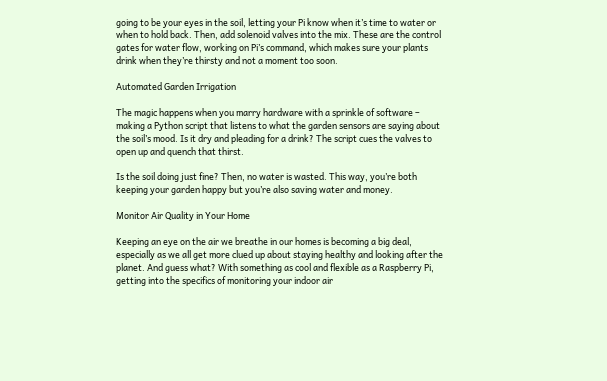going to be your eyes in the soil, letting your Pi know when it’s time to water or when to hold back. Then, add solenoid valves into the mix. These are the control gates for water flow, working on Pi’s command, which makes sure your plants drink when they’re thirsty and not a moment too soon.

Automated Garden Irrigation

The magic happens when you marry hardware with a sprinkle of software – making a Python script that listens to what the garden sensors are saying about the soil’s mood. Is it dry and pleading for a drink? The script cues the valves to open up and quench that thirst.

Is the soil doing just fine? Then, no water is wasted. This way, you’re both keeping your garden happy but you’re also saving water and money.

Monitor Air Quality in Your Home

Keeping an eye on the air we breathe in our homes is becoming a big deal, especially as we all get more clued up about staying healthy and looking after the planet. And guess what? With something as cool and flexible as a Raspberry Pi, getting into the specifics of monitoring your indoor air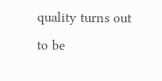quality turns out to be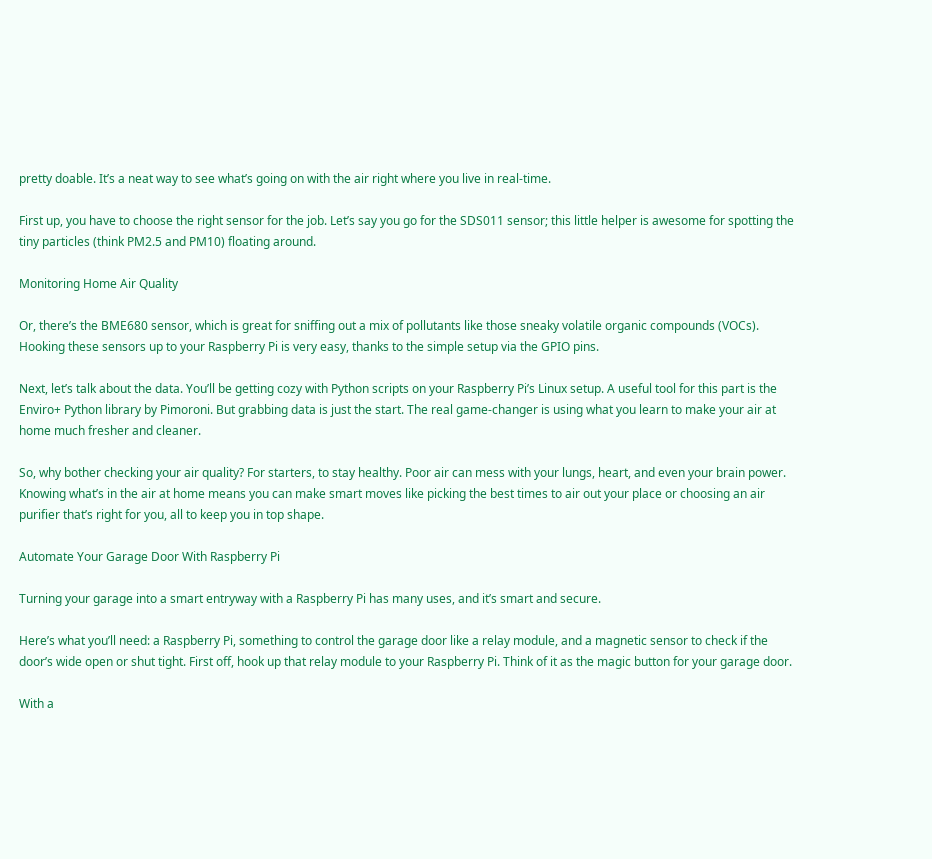pretty doable. It’s a neat way to see what’s going on with the air right where you live in real-time.

First up, you have to choose the right sensor for the job. Let’s say you go for the SDS011 sensor; this little helper is awesome for spotting the tiny particles (think PM2.5 and PM10) floating around.

Monitoring Home Air Quality

Or, there’s the BME680 sensor, which is great for sniffing out a mix of pollutants like those sneaky volatile organic compounds (VOCs). Hooking these sensors up to your Raspberry Pi is very easy, thanks to the simple setup via the GPIO pins.

Next, let’s talk about the data. You’ll be getting cozy with Python scripts on your Raspberry Pi’s Linux setup. A useful tool for this part is the Enviro+ Python library by Pimoroni. But grabbing data is just the start. The real game-changer is using what you learn to make your air at home much fresher and cleaner.

So, why bother checking your air quality? For starters, to stay healthy. Poor air can mess with your lungs, heart, and even your brain power. Knowing what’s in the air at home means you can make smart moves like picking the best times to air out your place or choosing an air purifier that’s right for you, all to keep you in top shape.

Automate Your Garage Door With Raspberry Pi

Turning your garage into a smart entryway with a Raspberry Pi has many uses, and it’s smart and secure.

Here’s what you’ll need: a Raspberry Pi, something to control the garage door like a relay module, and a magnetic sensor to check if the door’s wide open or shut tight. First off, hook up that relay module to your Raspberry Pi. Think of it as the magic button for your garage door.

With a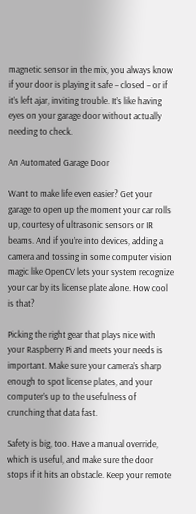magnetic sensor in the mix, you always know if your door is playing it safe – closed – or if it’s left ajar, inviting trouble. It’s like having eyes on your garage door without actually needing to check.

An Automated Garage Door

Want to make life even easier? Get your garage to open up the moment your car rolls up, courtesy of ultrasonic sensors or IR beams. And if you’re into devices, adding a camera and tossing in some computer vision magic like OpenCV lets your system recognize your car by its license plate alone. How cool is that?

Picking the right gear that plays nice with your Raspberry Pi and meets your needs is important. Make sure your camera’s sharp enough to spot license plates, and your computer’s up to the usefulness of crunching that data fast.

Safety is big, too. Have a manual override, which is useful, and make sure the door stops if it hits an obstacle. Keep your remote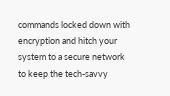commands locked down with encryption and hitch your system to a secure network to keep the tech-savvy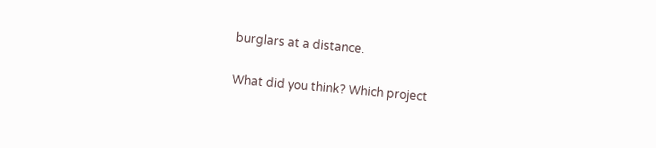burglars at a distance.

What did you think? Which project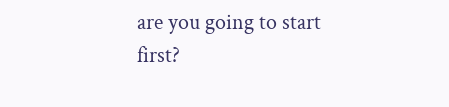are you going to start first?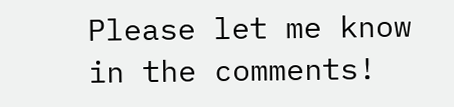Please let me know in the comments!